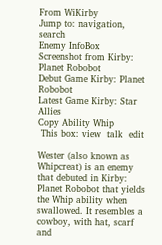From WiKirby
Jump to: navigation, search
Enemy InfoBox
Screenshot from Kirby: Planet Robobot
Debut Game Kirby: Planet Robobot
Latest Game Kirby: Star Allies
Copy Ability Whip
 This box: view  talk  edit

Wester (also known as Whipcreat) is an enemy that debuted in Kirby: Planet Robobot that yields the Whip ability when swallowed. It resembles a cowboy, with hat, scarf and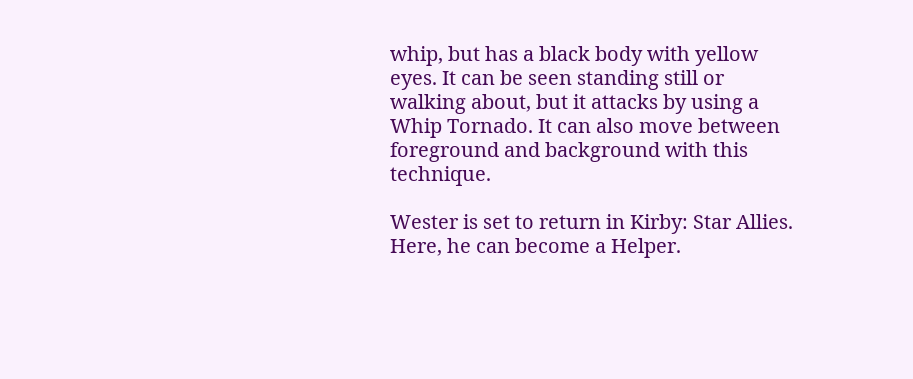whip, but has a black body with yellow eyes. It can be seen standing still or walking about, but it attacks by using a Whip Tornado. It can also move between foreground and background with this technique.

Wester is set to return in Kirby: Star Allies. Here, he can become a Helper.